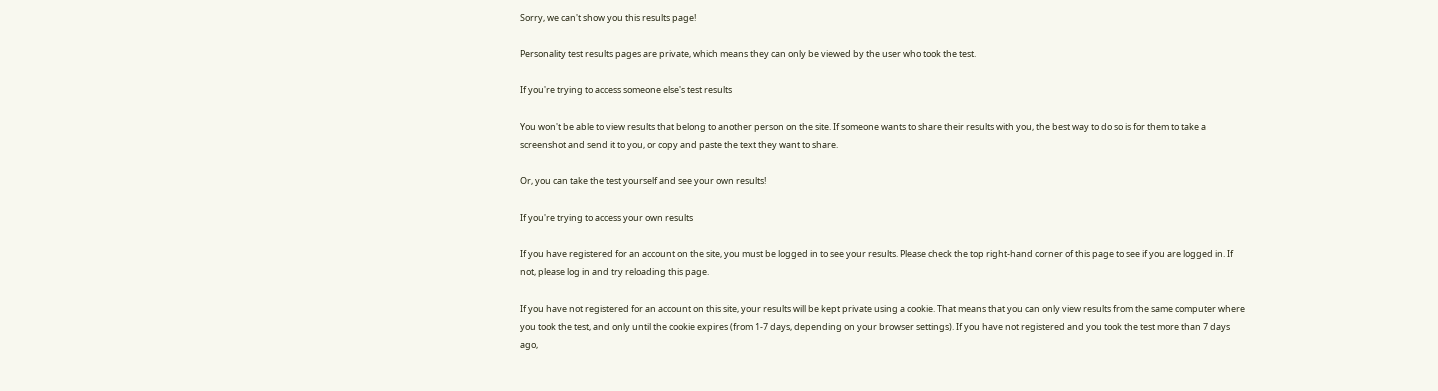Sorry, we can't show you this results page!

Personality test results pages are private, which means they can only be viewed by the user who took the test.

If you're trying to access someone else's test results

You won't be able to view results that belong to another person on the site. If someone wants to share their results with you, the best way to do so is for them to take a screenshot and send it to you, or copy and paste the text they want to share.

Or, you can take the test yourself and see your own results!

If you're trying to access your own results

If you have registered for an account on the site, you must be logged in to see your results. Please check the top right-hand corner of this page to see if you are logged in. If not, please log in and try reloading this page.

If you have not registered for an account on this site, your results will be kept private using a cookie. That means that you can only view results from the same computer where you took the test, and only until the cookie expires (from 1-7 days, depending on your browser settings). If you have not registered and you took the test more than 7 days ago,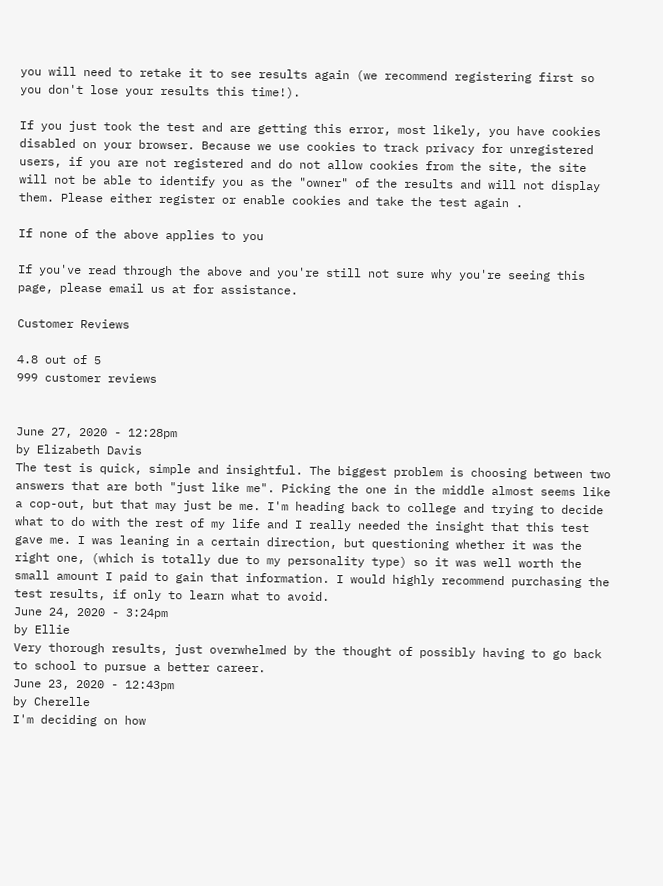you will need to retake it to see results again (we recommend registering first so you don't lose your results this time!).

If you just took the test and are getting this error, most likely, you have cookies disabled on your browser. Because we use cookies to track privacy for unregistered users, if you are not registered and do not allow cookies from the site, the site will not be able to identify you as the "owner" of the results and will not display them. Please either register or enable cookies and take the test again .

If none of the above applies to you

If you've read through the above and you're still not sure why you're seeing this page, please email us at for assistance.

Customer Reviews

4.8 out of 5
999 customer reviews


June 27, 2020 - 12:28pm
by Elizabeth Davis
The test is quick, simple and insightful. The biggest problem is choosing between two answers that are both "just like me". Picking the one in the middle almost seems like a cop-out, but that may just be me. I'm heading back to college and trying to decide what to do with the rest of my life and I really needed the insight that this test gave me. I was leaning in a certain direction, but questioning whether it was the right one, (which is totally due to my personality type) so it was well worth the small amount I paid to gain that information. I would highly recommend purchasing the test results, if only to learn what to avoid.
June 24, 2020 - 3:24pm
by Ellie
Very thorough results, just overwhelmed by the thought of possibly having to go back to school to pursue a better career.
June 23, 2020 - 12:43pm
by Cherelle
I'm deciding on how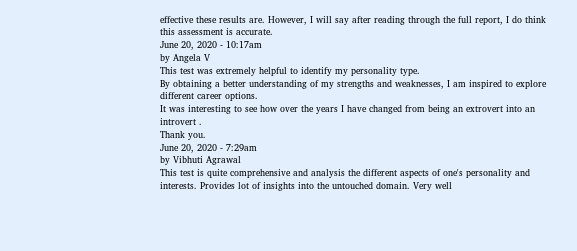effective these results are. However, I will say after reading through the full report, I do think this assessment is accurate.
June 20, 2020 - 10:17am
by Angela V
This test was extremely helpful to identify my personality type.
By obtaining a better understanding of my strengths and weaknesses, I am inspired to explore different career options.
It was interesting to see how over the years I have changed from being an extrovert into an introvert .
Thank you.
June 20, 2020 - 7:29am
by Vibhuti Agrawal
This test is quite comprehensive and analysis the different aspects of one's personality and interests. Provides lot of insights into the untouched domain. Very well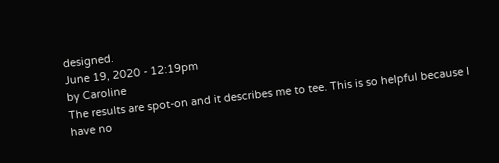designed.
June 19, 2020 - 12:19pm
by Caroline
The results are spot-on and it describes me to tee. This is so helpful because I have no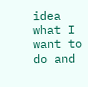idea what I want to do and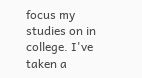focus my studies on in college. I've taken a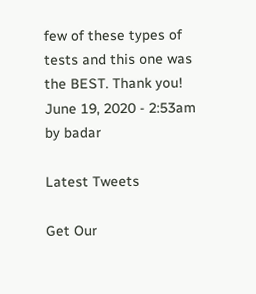few of these types of tests and this one was the BEST. Thank you!
June 19, 2020 - 2:53am
by badar

Latest Tweets

Get Our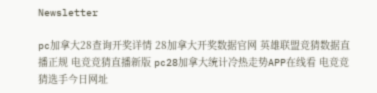Newsletter

pc加拿大28查询开奖详情 28加拿大开奖数据官网 英雄联盟竞猜数据直播正规 电竞竞猜直播新版 pc28加拿大统计冷热走势APP在线看 电竞竞猜选手今日网址